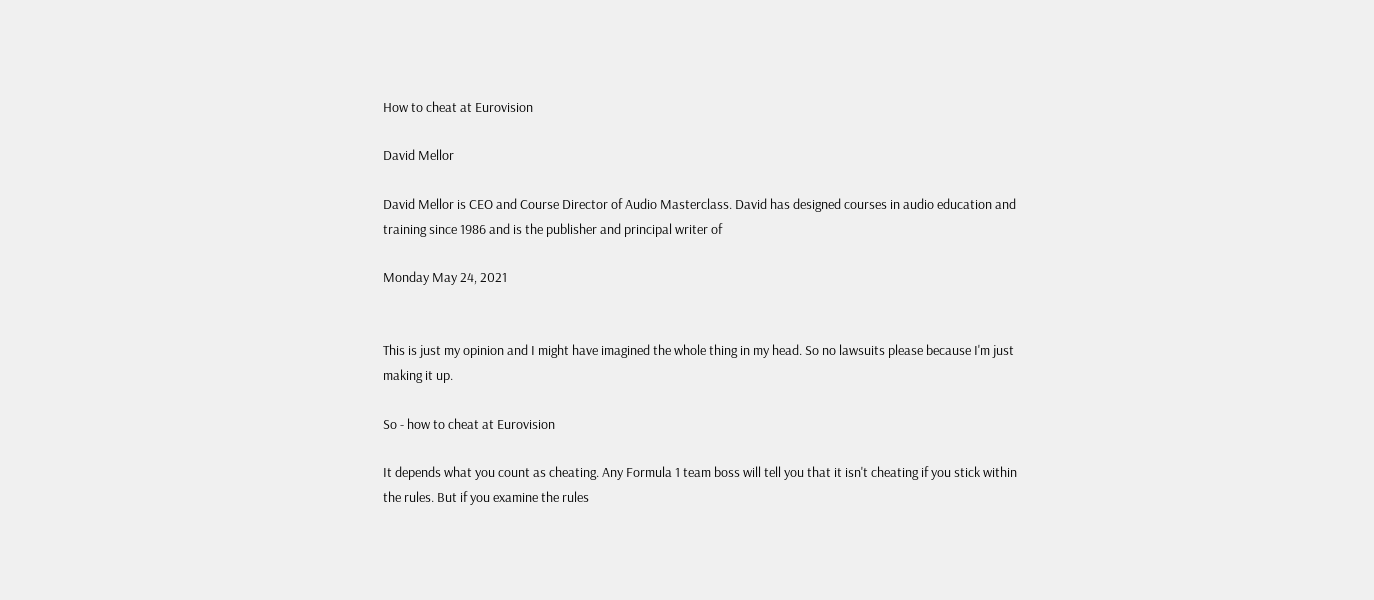How to cheat at Eurovision

David Mellor

David Mellor is CEO and Course Director of Audio Masterclass. David has designed courses in audio education and training since 1986 and is the publisher and principal writer of

Monday May 24, 2021


This is just my opinion and I might have imagined the whole thing in my head. So no lawsuits please because I'm just making it up.

So - how to cheat at Eurovision

It depends what you count as cheating. Any Formula 1 team boss will tell you that it isn't cheating if you stick within the rules. But if you examine the rules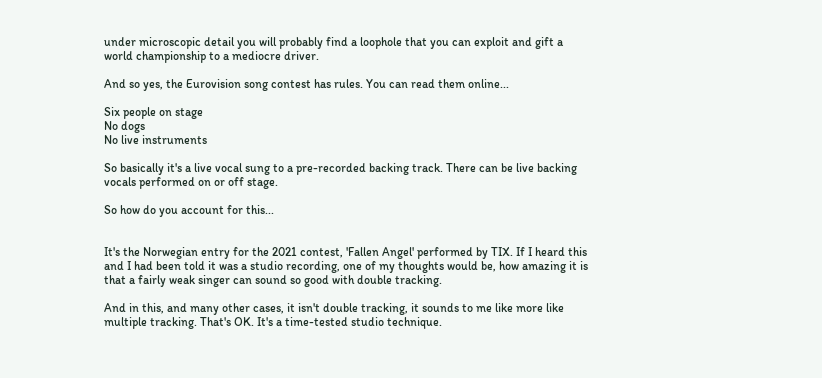under microscopic detail you will probably find a loophole that you can exploit and gift a world championship to a mediocre driver.

And so yes, the Eurovision song contest has rules. You can read them online...

Six people on stage
No dogs
No live instruments

So basically it's a live vocal sung to a pre-recorded backing track. There can be live backing vocals performed on or off stage.

So how do you account for this...


It's the Norwegian entry for the 2021 contest, 'Fallen Angel' performed by TIX. If I heard this and I had been told it was a studio recording, one of my thoughts would be, how amazing it is that a fairly weak singer can sound so good with double tracking.

And in this, and many other cases, it isn't double tracking, it sounds to me like more like multiple tracking. That's OK. It's a time-tested studio technique.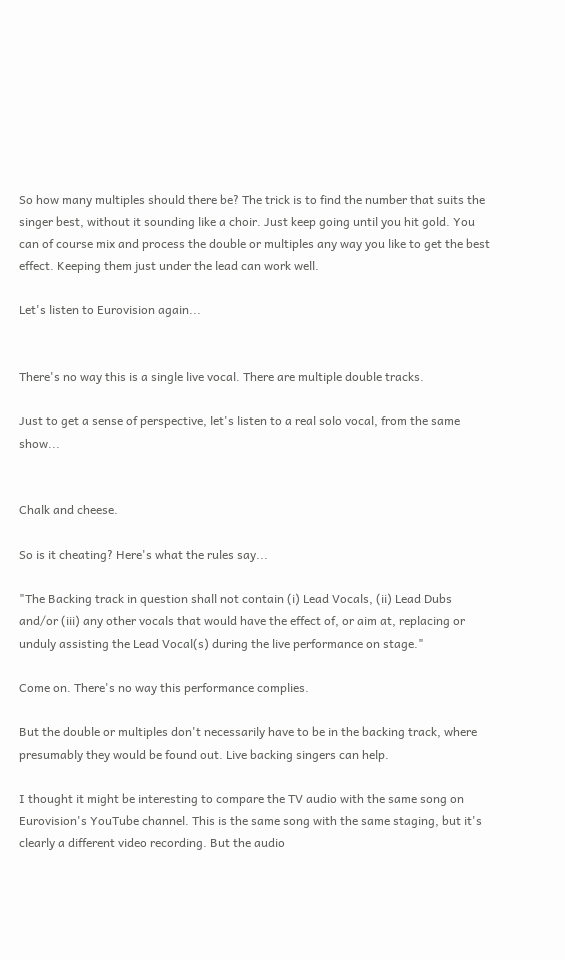So how many multiples should there be? The trick is to find the number that suits the singer best, without it sounding like a choir. Just keep going until you hit gold. You can of course mix and process the double or multiples any way you like to get the best effect. Keeping them just under the lead can work well.

Let's listen to Eurovision again...


There's no way this is a single live vocal. There are multiple double tracks.

Just to get a sense of perspective, let's listen to a real solo vocal, from the same show...


Chalk and cheese.

So is it cheating? Here's what the rules say...

"The Backing track in question shall not contain (i) Lead Vocals, (ii) Lead Dubs and/or (iii) any other vocals that would have the effect of, or aim at, replacing or unduly assisting the Lead Vocal(s) during the live performance on stage."

Come on. There's no way this performance complies.

But the double or multiples don't necessarily have to be in the backing track, where presumably they would be found out. Live backing singers can help.

I thought it might be interesting to compare the TV audio with the same song on Eurovision's YouTube channel. This is the same song with the same staging, but it's clearly a different video recording. But the audio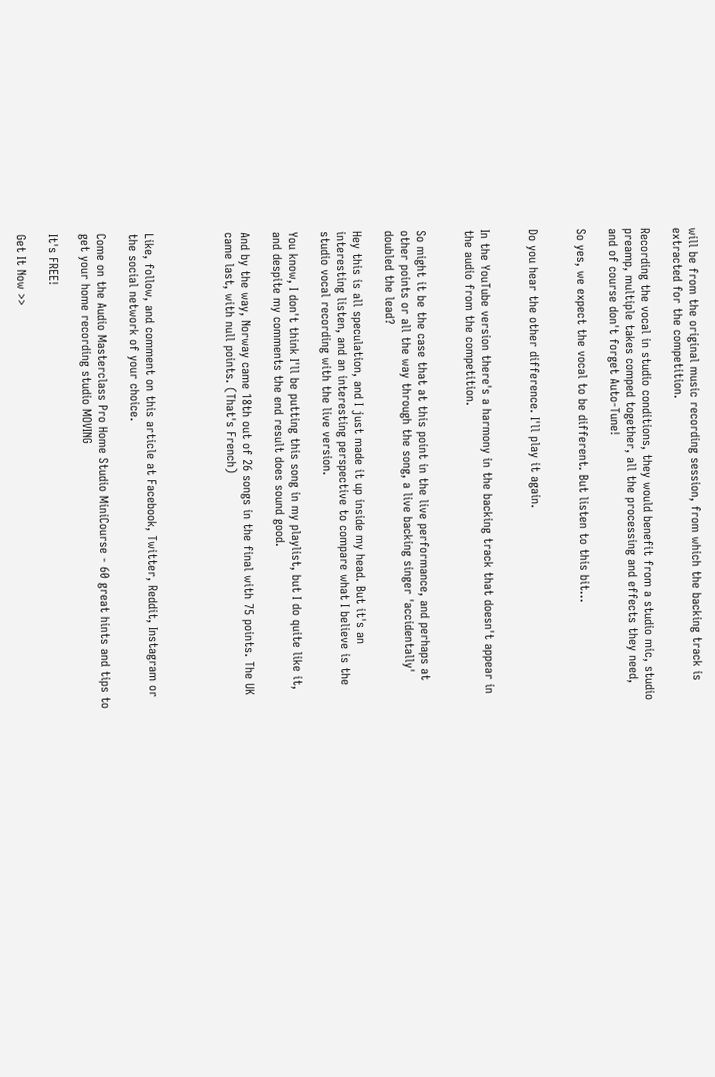will be from the original music recording session, from which the backing track is extracted for the competition.

Recording the vocal in studio conditions, they would benefit from a studio mic, studio preamp, multiple takes comped together, all the processing and effects they need, and of course don't forget Auto-Tune!

So yes, we expect the vocal to be different. But listen to this bit...


Do you hear the other difference. I'll play it again.


In the YouTube version there's a harmony in the backing track that doesn't appear in the audio from the competition.


So might it be the case that at this point in the live performance, and perhaps at other points or all the way through the song, a live backing singer 'accidentally' doubled the lead?

Hey this is all speculation, and I just made it up inside my head. But it's an interesting listen, and an interesting perspective to compare what I believe is the studio vocal recording with the live version.

You know, I don't think I'll be putting this song in my playlist, but I do quite like it, and despite my comments the end result does sound good.

And by the way, Norway came 18th out of 26 songs in the final with 75 points. The UK came last, with null points. (That's French)




Like, follow, and comment on this article at Facebook, Twitter, Reddit, Instagram or the social network of your choice.

Come on the Audio Masterclass Pro Home Studio MiniCourse - 60 great hints and tips to get your home recording studio MOVING

It's FREE!

Get It Now >>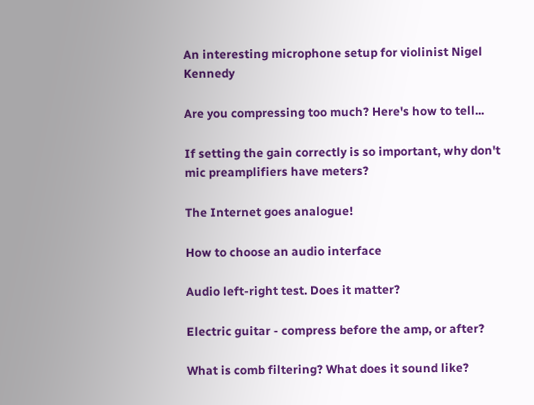An interesting microphone setup for violinist Nigel Kennedy

Are you compressing too much? Here's how to tell...

If setting the gain correctly is so important, why don't mic preamplifiers have meters?

The Internet goes analogue!

How to choose an audio interface

Audio left-right test. Does it matter?

Electric guitar - compress before the amp, or after?

What is comb filtering? What does it sound like?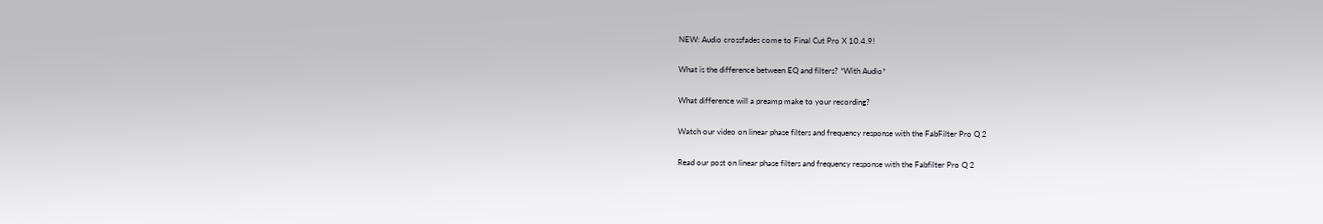NEW: Audio crossfades come to Final Cut Pro X 10.4.9!

What is the difference between EQ and filters? *With Audio*

What difference will a preamp make to your recording?

Watch our video on linear phase filters and frequency response with the FabFilter Pro Q 2

Read our post on linear phase filters and frequency response with the Fabfilter Pro Q 2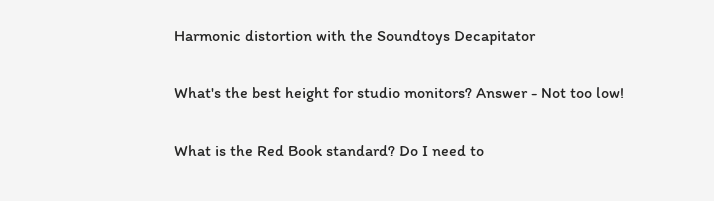Harmonic distortion with the Soundtoys Decapitator

What's the best height for studio monitors? Answer - Not too low!

What is the Red Book standard? Do I need to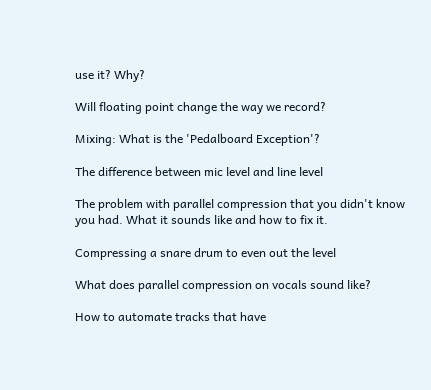use it? Why?

Will floating point change the way we record?

Mixing: What is the 'Pedalboard Exception'?

The difference between mic level and line level

The problem with parallel compression that you didn't know you had. What it sounds like and how to fix it.

Compressing a snare drum to even out the level

What does parallel compression on vocals sound like?

How to automate tracks that have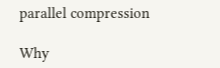parallel compression

Why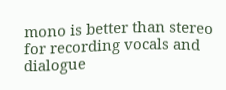mono is better than stereo for recording vocals and dialogue